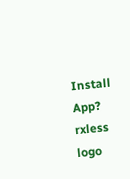Install App?
rxless logo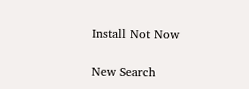Install Not Now

New Search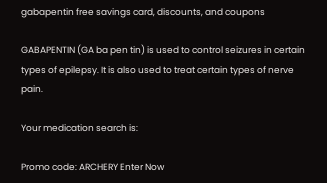gabapentin free savings card, discounts, and coupons

GABAPENTIN (GA ba pen tin) is used to control seizures in certain types of epilepsy. It is also used to treat certain types of nerve pain.

Your medication search is:

Promo code: ARCHERY Enter Now